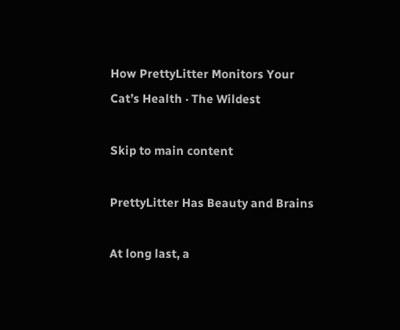How PrettyLitter Monitors Your Cat’s Health · The Wildest

Skip to main content

PrettyLitter Has Beauty and Brains

At long last, a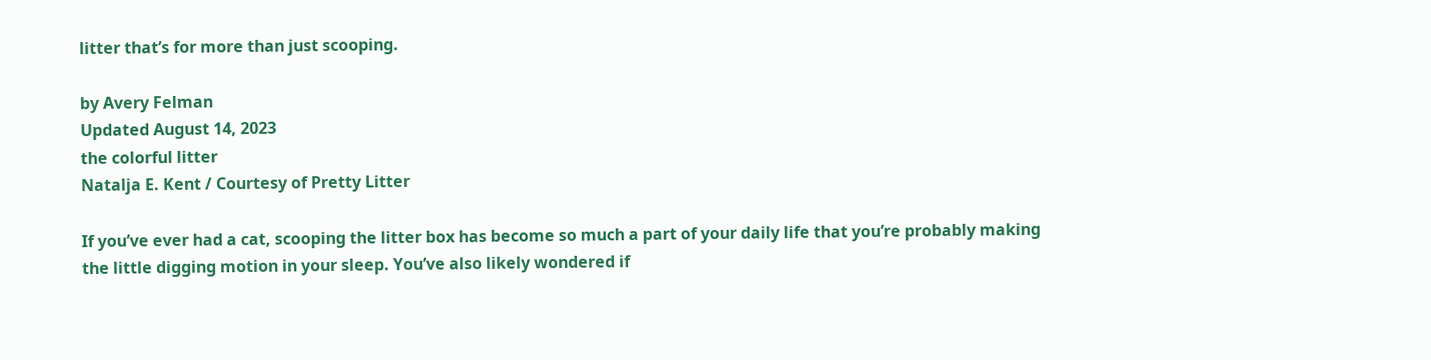litter that’s for more than just scooping.

by Avery Felman
Updated August 14, 2023
the colorful litter
Natalja E. Kent / Courtesy of Pretty Litter

If you’ve ever had a cat, scooping the litter box has become so much a part of your daily life that you’re probably making the little digging motion in your sleep. You’ve also likely wondered if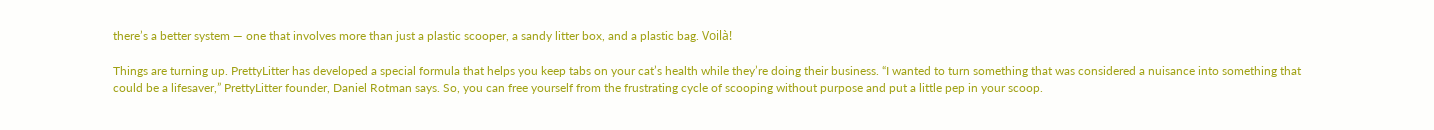there’s a better system — one that involves more than just a plastic scooper, a sandy litter box, and a plastic bag. Voilà!

Things are turning up. PrettyLitter has developed a special formula that helps you keep tabs on your cat’s health while they’re doing their business. “I wanted to turn something that was considered a nuisance into something that could be a lifesaver,” PrettyLitter founder, Daniel Rotman says. So, you can free yourself from the frustrating cycle of scooping without purpose and put a little pep in your scoop.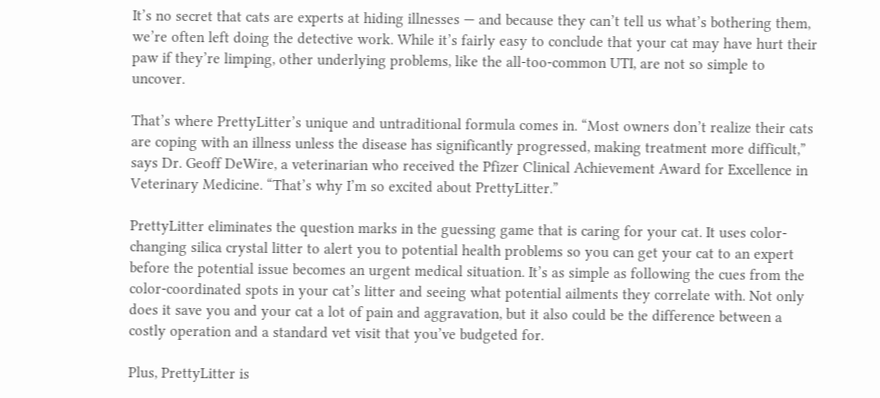It’s no secret that cats are experts at hiding illnesses — and because they can’t tell us what’s bothering them, we’re often left doing the detective work. While it’s fairly easy to conclude that your cat may have hurt their paw if they’re limping, other underlying problems, like the all-too-common UTI, are not so simple to uncover.

That’s where PrettyLitter’s unique and untraditional formula comes in. “Most owners don’t realize their cats are coping with an illness unless the disease has significantly progressed, making treatment more difficult,” says Dr. Geoff DeWire, a veterinarian who received the Pfizer Clinical Achievement Award for Excellence in Veterinary Medicine. “That’s why I’m so excited about PrettyLitter.”

PrettyLitter eliminates the question marks in the guessing game that is caring for your cat. It uses color-changing silica crystal litter to alert you to potential health problems so you can get your cat to an expert before the potential issue becomes an urgent medical situation. It’s as simple as following the cues from the color-coordinated spots in your cat’s litter and seeing what potential ailments they correlate with. Not only does it save you and your cat a lot of pain and aggravation, but it also could be the difference between a costly operation and a standard vet visit that you’ve budgeted for.

Plus, PrettyLitter is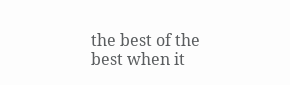the best of the best when it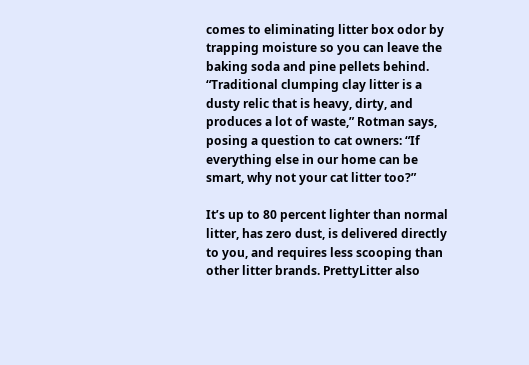comes to eliminating litter box odor by trapping moisture so you can leave the baking soda and pine pellets behind. “Traditional clumping clay litter is a dusty relic that is heavy, dirty, and produces a lot of waste,” Rotman says, posing a question to cat owners: “If everything else in our home can be smart, why not your cat litter too?”

It’s up to 80 percent lighter than normal litter, has zero dust, is delivered directly to you, and requires less scooping than other litter brands. PrettyLitter also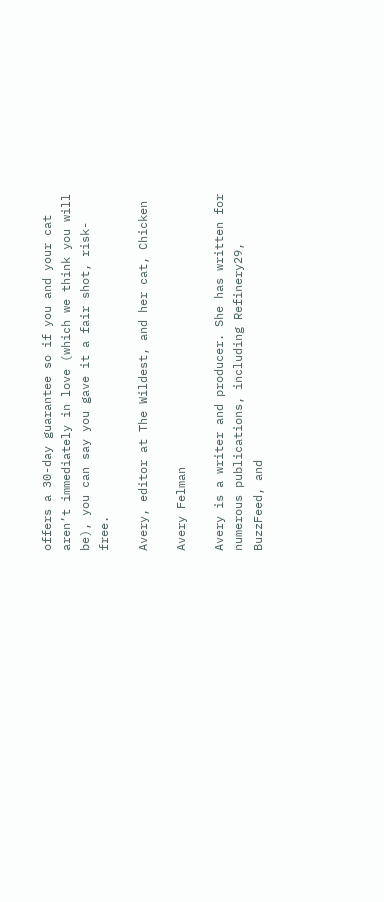offers a 30-day guarantee so if you and your cat aren’t immediately in love (which we think you will be), you can say you gave it a fair shot, risk-free.

Avery, editor at The Wildest, and her cat, Chicken

Avery Felman

Avery is a writer and producer. She has written for numerous publications, including Refinery29, BuzzFeed, and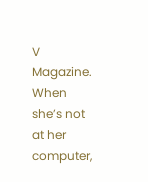V Magazine. When she’s not at her computer,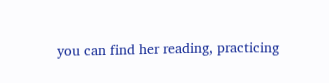you can find her reading, practicing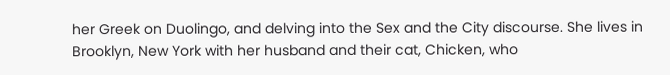her Greek on Duolingo, and delving into the Sex and the City discourse. She lives in Brooklyn, New York with her husband and their cat, Chicken, who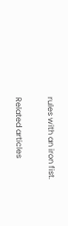rules with an iron fist.

Related articles